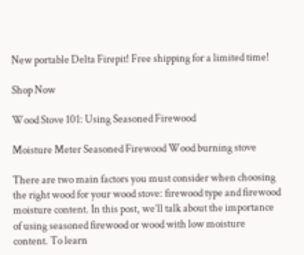New portable Delta Firepit! Free shipping for a limited time!

Shop Now

Wood Stove 101: Using Seasoned Firewood

Moisture Meter Seasoned Firewood Wood burning stove

There are two main factors you must consider when choosing the right wood for your wood stove: firewood type and firewood moisture content. In this post, we’ll talk about the importance of using seasoned firewood or wood with low moisture content. To learn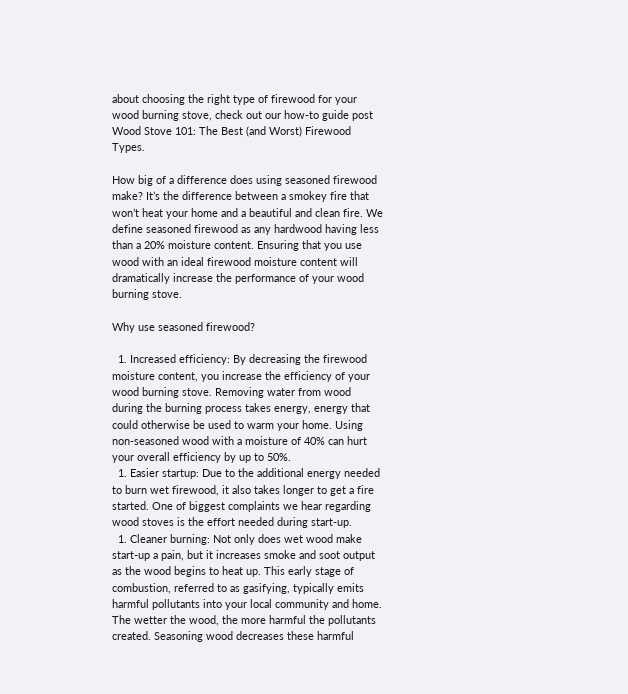about choosing the right type of firewood for your wood burning stove, check out our how-to guide post Wood Stove 101: The Best (and Worst) Firewood Types.

How big of a difference does using seasoned firewood make? It’s the difference between a smokey fire that won’t heat your home and a beautiful and clean fire. We define seasoned firewood as any hardwood having less than a 20% moisture content. Ensuring that you use wood with an ideal firewood moisture content will dramatically increase the performance of your wood burning stove.

Why use seasoned firewood?

  1. Increased efficiency: By decreasing the firewood moisture content, you increase the efficiency of your wood burning stove. Removing water from wood during the burning process takes energy, energy that could otherwise be used to warm your home. Using non-seasoned wood with a moisture of 40% can hurt your overall efficiency by up to 50%.
  1. Easier startup: Due to the additional energy needed to burn wet firewood, it also takes longer to get a fire started. One of biggest complaints we hear regarding wood stoves is the effort needed during start-up.
  1. Cleaner burning: Not only does wet wood make start-up a pain, but it increases smoke and soot output as the wood begins to heat up. This early stage of combustion, referred to as gasifying, typically emits harmful pollutants into your local community and home. The wetter the wood, the more harmful the pollutants created. Seasoning wood decreases these harmful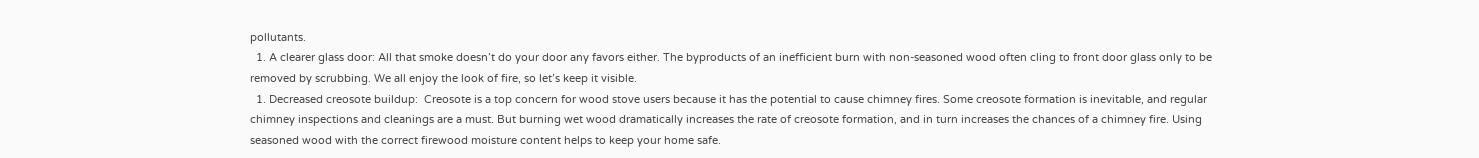pollutants.
  1. A clearer glass door: All that smoke doesn’t do your door any favors either. The byproducts of an inefficient burn with non-seasoned wood often cling to front door glass only to be removed by scrubbing. We all enjoy the look of fire, so let’s keep it visible.
  1. Decreased creosote buildup:  Creosote is a top concern for wood stove users because it has the potential to cause chimney fires. Some creosote formation is inevitable, and regular chimney inspections and cleanings are a must. But burning wet wood dramatically increases the rate of creosote formation, and in turn increases the chances of a chimney fire. Using seasoned wood with the correct firewood moisture content helps to keep your home safe.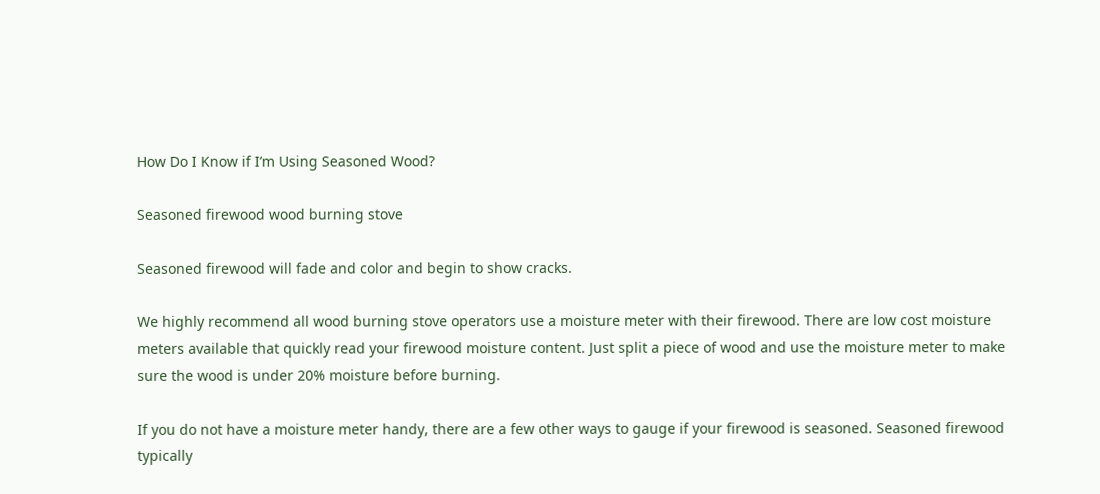How Do I Know if I’m Using Seasoned Wood?

Seasoned firewood wood burning stove

Seasoned firewood will fade and color and begin to show cracks.

We highly recommend all wood burning stove operators use a moisture meter with their firewood. There are low cost moisture meters available that quickly read your firewood moisture content. Just split a piece of wood and use the moisture meter to make sure the wood is under 20% moisture before burning.

If you do not have a moisture meter handy, there are a few other ways to gauge if your firewood is seasoned. Seasoned firewood typically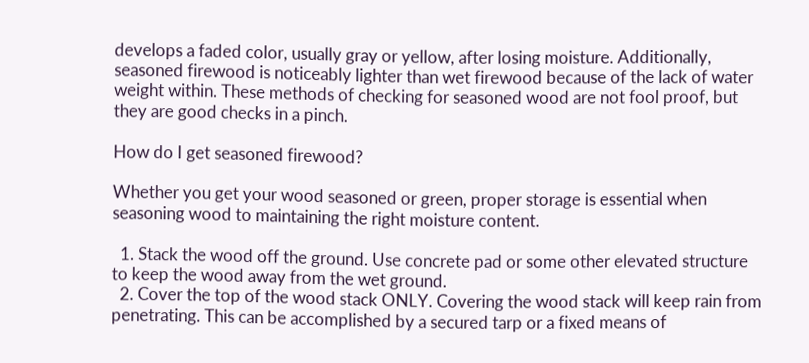develops a faded color, usually gray or yellow, after losing moisture. Additionally, seasoned firewood is noticeably lighter than wet firewood because of the lack of water weight within. These methods of checking for seasoned wood are not fool proof, but they are good checks in a pinch.

How do I get seasoned firewood?

Whether you get your wood seasoned or green, proper storage is essential when seasoning wood to maintaining the right moisture content.

  1. Stack the wood off the ground. Use concrete pad or some other elevated structure to keep the wood away from the wet ground.
  2. Cover the top of the wood stack ONLY. Covering the wood stack will keep rain from penetrating. This can be accomplished by a secured tarp or a fixed means of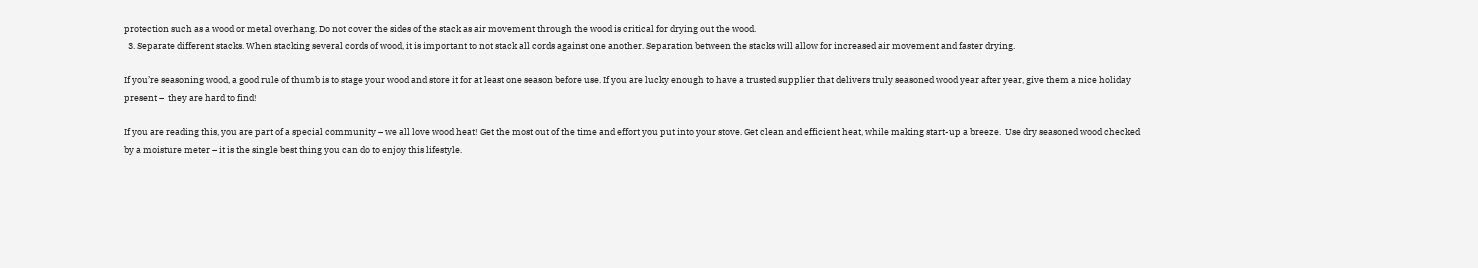protection such as a wood or metal overhang. Do not cover the sides of the stack as air movement through the wood is critical for drying out the wood.
  3. Separate different stacks. When stacking several cords of wood, it is important to not stack all cords against one another. Separation between the stacks will allow for increased air movement and faster drying.

If you’re seasoning wood, a good rule of thumb is to stage your wood and store it for at least one season before use. If you are lucky enough to have a trusted supplier that delivers truly seasoned wood year after year, give them a nice holiday present –  they are hard to find!

If you are reading this, you are part of a special community – we all love wood heat! Get the most out of the time and effort you put into your stove. Get clean and efficient heat, while making start-up a breeze.  Use dry seasoned wood checked by a moisture meter – it is the single best thing you can do to enjoy this lifestyle.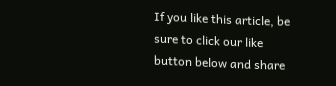If you like this article, be sure to click our like button below and share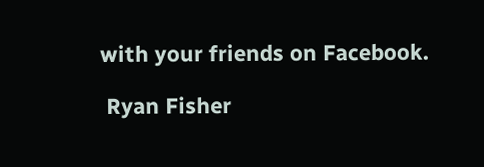with your friends on Facebook.

 Ryan Fisher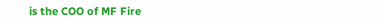is the COO of MF Fire